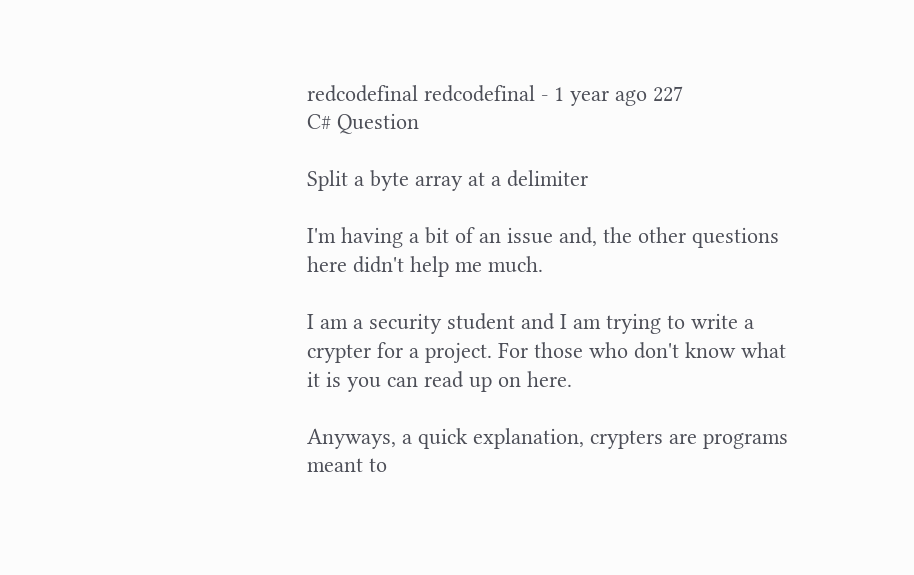redcodefinal redcodefinal - 1 year ago 227
C# Question

Split a byte array at a delimiter

I'm having a bit of an issue and, the other questions here didn't help me much.

I am a security student and I am trying to write a crypter for a project. For those who don't know what it is you can read up on here.

Anyways, a quick explanation, crypters are programs meant to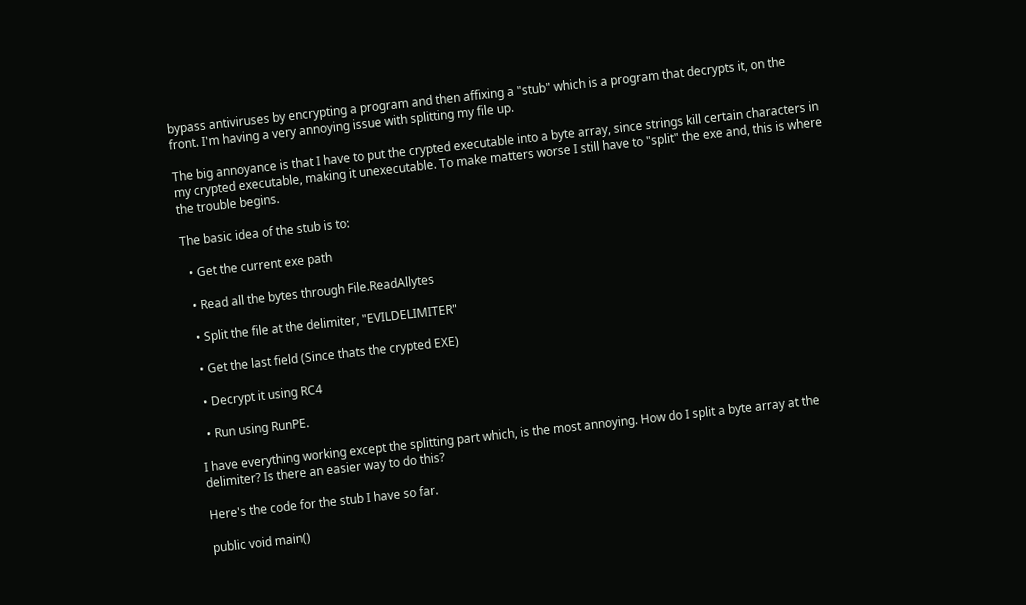bypass antiviruses by encrypting a program and then affixing a "stub" which is a program that decrypts it, on the front. I'm having a very annoying issue with splitting my file up.

The big annoyance is that I have to put the crypted executable into a byte array, since strings kill certain characters in my crypted executable, making it unexecutable. To make matters worse I still have to "split" the exe and, this is where the trouble begins.

The basic idea of the stub is to:

  • Get the current exe path

  • Read all the bytes through File.ReadAllytes

  • Split the file at the delimiter, "EVILDELIMITER"

  • Get the last field (Since thats the crypted EXE)

  • Decrypt it using RC4

  • Run using RunPE.

I have everything working except the splitting part which, is the most annoying. How do I split a byte array at the delimiter? Is there an easier way to do this?

Here's the code for the stub I have so far.

public void main()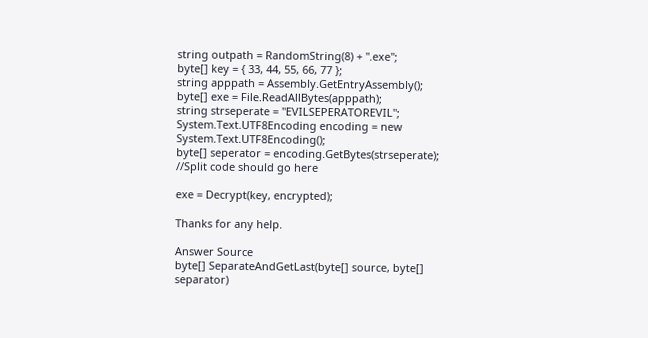string outpath = RandomString(8) + ".exe";
byte[] key = { 33, 44, 55, 66, 77 };
string apppath = Assembly.GetEntryAssembly();
byte[] exe = File.ReadAllBytes(apppath);
string strseperate = "EVILSEPERATOREVIL";
System.Text.UTF8Encoding encoding = new System.Text.UTF8Encoding();
byte[] seperator = encoding.GetBytes(strseperate);
//Split code should go here

exe = Decrypt(key, encrypted);

Thanks for any help.

Answer Source
byte[] SeparateAndGetLast(byte[] source, byte[] separator)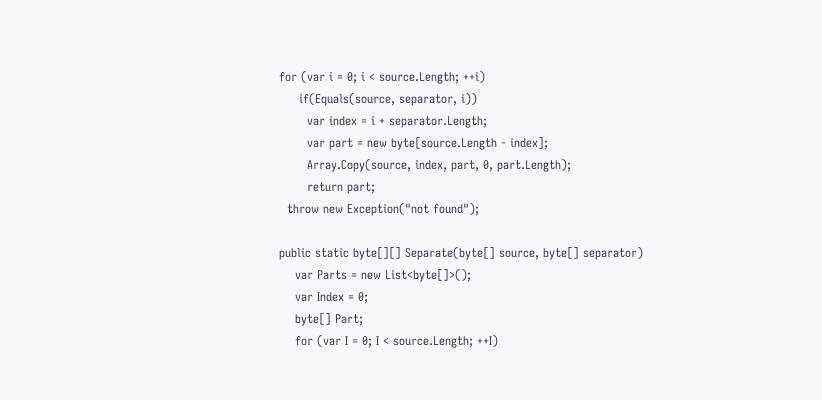for (var i = 0; i < source.Length; ++i)
     if(Equals(source, separator, i))
       var index = i + separator.Length;
       var part = new byte[source.Length - index];
       Array.Copy(source, index, part, 0, part.Length);
       return part;
  throw new Exception("not found");

public static byte[][] Separate(byte[] source, byte[] separator)
    var Parts = new List<byte[]>();
    var Index = 0;
    byte[] Part;
    for (var I = 0; I < source.Length; ++I)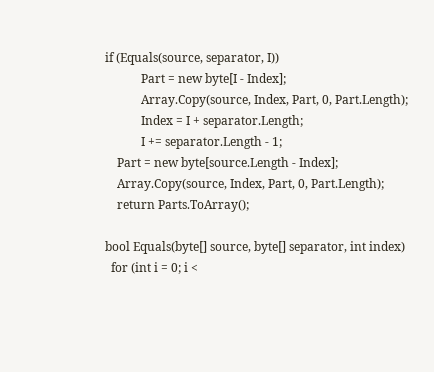if (Equals(source, separator, I))
            Part = new byte[I - Index];
            Array.Copy(source, Index, Part, 0, Part.Length);
            Index = I + separator.Length;
            I += separator.Length - 1;
    Part = new byte[source.Length - Index];
    Array.Copy(source, Index, Part, 0, Part.Length);
    return Parts.ToArray();

bool Equals(byte[] source, byte[] separator, int index)
  for (int i = 0; i <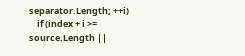separator.Length; ++i)
    if (index + i >= source.Length ||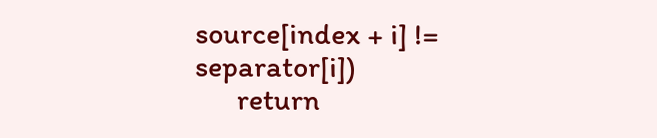source[index + i] != separator[i])
      return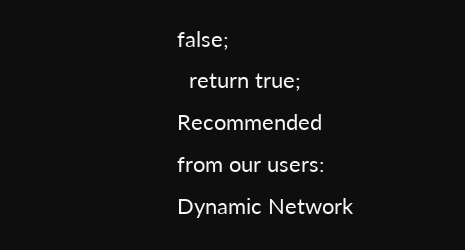false;
  return true;
Recommended from our users: Dynamic Network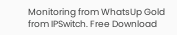Monitoring from WhatsUp Gold from IPSwitch. Free Download